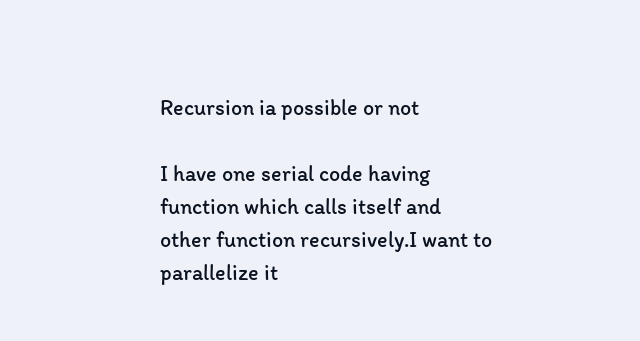Recursion ia possible or not

I have one serial code having function which calls itself and other function recursively.I want to parallelize it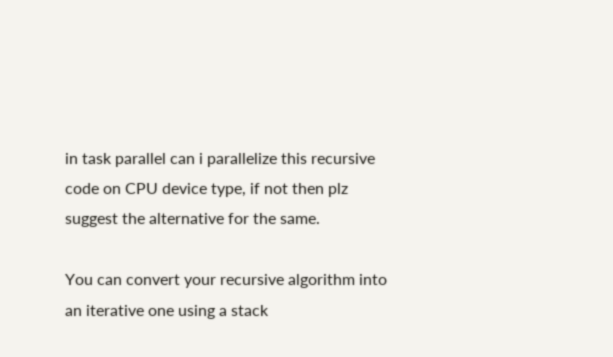in task parallel can i parallelize this recursive code on CPU device type, if not then plz suggest the alternative for the same.

You can convert your recursive algorithm into an iterative one using a stack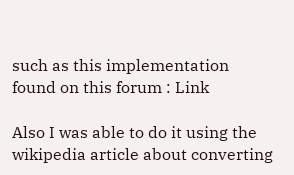such as this implementation found on this forum : Link

Also I was able to do it using the wikipedia article about converting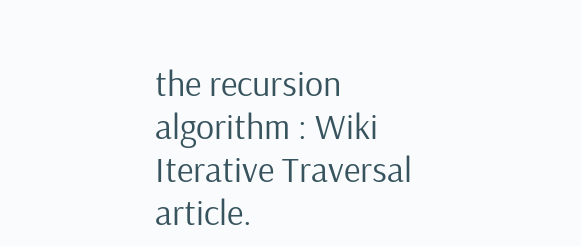the recursion algorithm : Wiki Iterative Traversal article.